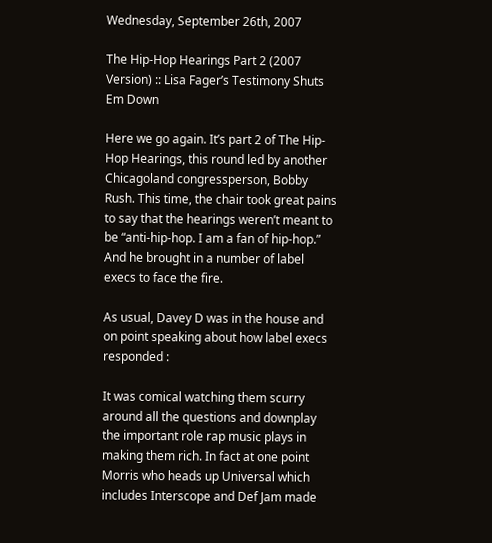Wednesday, September 26th, 2007

The Hip-Hop Hearings Part 2 (2007 Version) :: Lisa Fager’s Testimony Shuts Em Down

Here we go again. It’s part 2 of The Hip-Hop Hearings, this round led by another Chicagoland congressperson, Bobby Rush. This time, the chair took great pains to say that the hearings weren’t meant to be “anti-hip-hop. I am a fan of hip-hop.” And he brought in a number of label execs to face the fire.

As usual, Davey D was in the house and on point speaking about how label execs responded :

It was comical watching them scurry around all the questions and downplay the important role rap music plays in making them rich. In fact at one point Morris who heads up Universal which includes Interscope and Def Jam made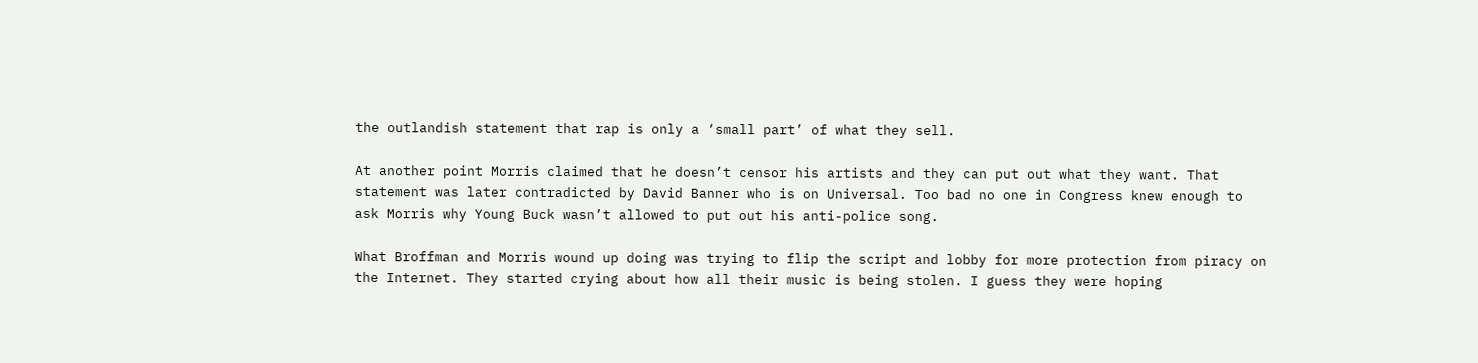the outlandish statement that rap is only a ‘small part’ of what they sell.

At another point Morris claimed that he doesn’t censor his artists and they can put out what they want. That statement was later contradicted by David Banner who is on Universal. Too bad no one in Congress knew enough to ask Morris why Young Buck wasn’t allowed to put out his anti-police song.

What Broffman and Morris wound up doing was trying to flip the script and lobby for more protection from piracy on the Internet. They started crying about how all their music is being stolen. I guess they were hoping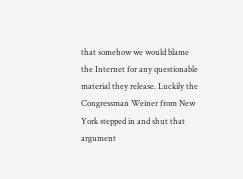that somehow we would blame the Internet for any questionable material they release. Luckily the Congressman Weiner from New York stepped in and shut that argument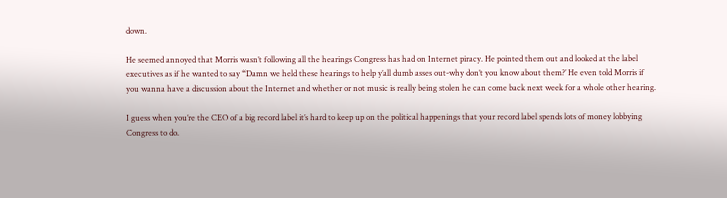down.

He seemed annoyed that Morris wasn’t following all the hearings Congress has had on Internet piracy. He pointed them out and looked at the label executives as if he wanted to say “Damn we held these hearings to help y’all dumb asses out-why don’t you know about them?’ He even told Morris if you wanna have a discussion about the Internet and whether or not music is really being stolen he can come back next week for a whole other hearing.

I guess when you’re the CEO of a big record label it’s hard to keep up on the political happenings that your record label spends lots of money lobbying Congress to do.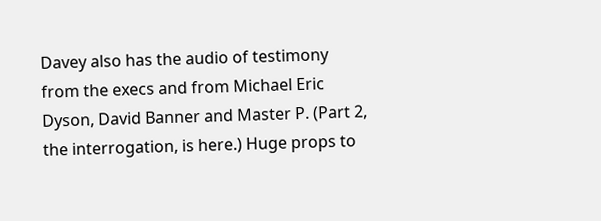Davey also has the audio of testimony from the execs and from Michael Eric Dyson, David Banner and Master P. (Part 2, the interrogation, is here.) Huge props to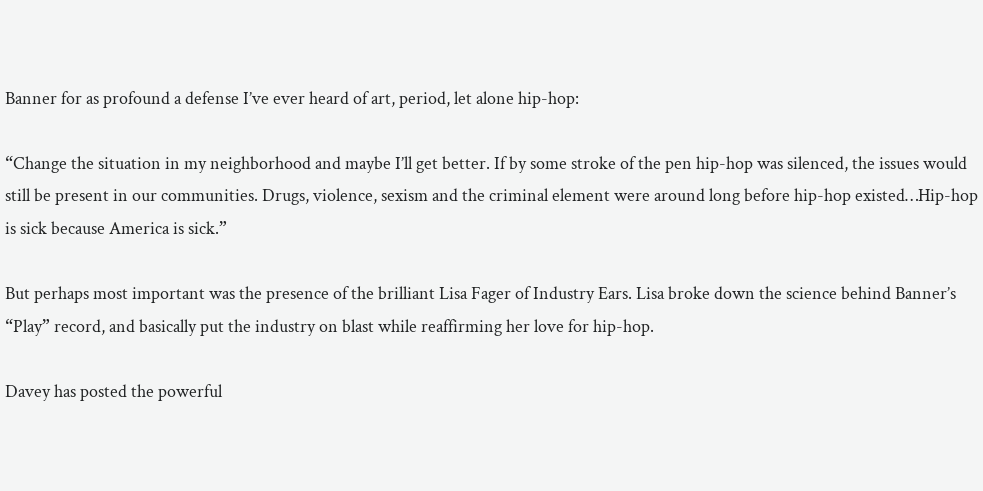Banner for as profound a defense I’ve ever heard of art, period, let alone hip-hop:

“Change the situation in my neighborhood and maybe I’ll get better. If by some stroke of the pen hip-hop was silenced, the issues would still be present in our communities. Drugs, violence, sexism and the criminal element were around long before hip-hop existed…Hip-hop is sick because America is sick.”

But perhaps most important was the presence of the brilliant Lisa Fager of Industry Ears. Lisa broke down the science behind Banner’s “Play” record, and basically put the industry on blast while reaffirming her love for hip-hop.

Davey has posted the powerful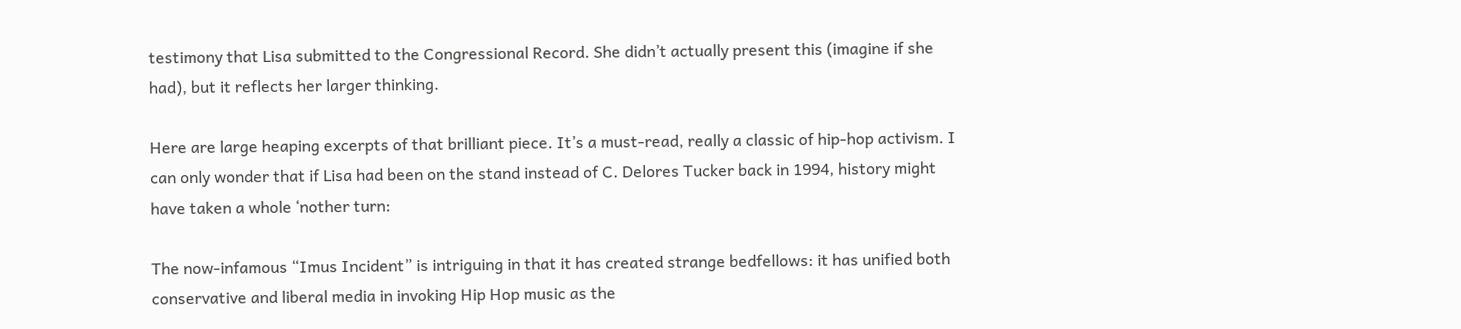testimony that Lisa submitted to the Congressional Record. She didn’t actually present this (imagine if she had), but it reflects her larger thinking.

Here are large heaping excerpts of that brilliant piece. It’s a must-read, really a classic of hip-hop activism. I can only wonder that if Lisa had been on the stand instead of C. Delores Tucker back in 1994, history might have taken a whole ‘nother turn:

The now-infamous “Imus Incident” is intriguing in that it has created strange bedfellows: it has unified both conservative and liberal media in invoking Hip Hop music as the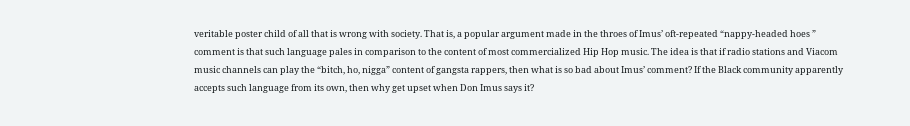veritable poster child of all that is wrong with society. That is, a popular argument made in the throes of Imus’ oft-repeated “nappy-headed hoes ” comment is that such language pales in comparison to the content of most commercialized Hip Hop music. The idea is that if radio stations and Viacom music channels can play the “bitch, ho, nigga” content of gangsta rappers, then what is so bad about Imus’ comment? If the Black community apparently accepts such language from its own, then why get upset when Don Imus says it?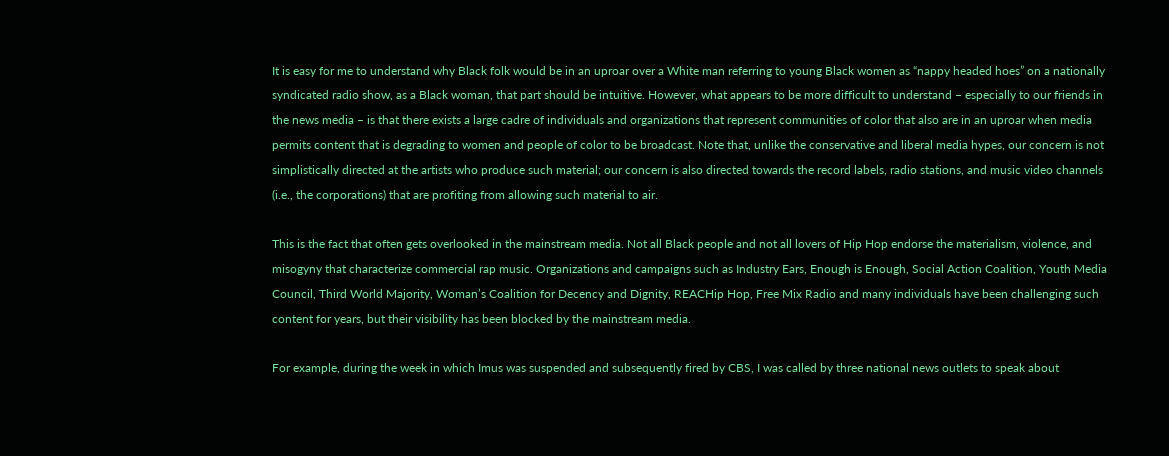It is easy for me to understand why Black folk would be in an uproar over a White man referring to young Black women as “nappy headed hoes” on a nationally syndicated radio show, as a Black woman, that part should be intuitive. However, what appears to be more difficult to understand – especially to our friends in the news media – is that there exists a large cadre of individuals and organizations that represent communities of color that also are in an uproar when media permits content that is degrading to women and people of color to be broadcast. Note that, unlike the conservative and liberal media hypes, our concern is not simplistically directed at the artists who produce such material; our concern is also directed towards the record labels, radio stations, and music video channels (i.e., the corporations) that are profiting from allowing such material to air.

This is the fact that often gets overlooked in the mainstream media. Not all Black people and not all lovers of Hip Hop endorse the materialism, violence, and misogyny that characterize commercial rap music. Organizations and campaigns such as Industry Ears, Enough is Enough, Social Action Coalition, Youth Media Council, Third World Majority, Woman’s Coalition for Decency and Dignity, REACHip Hop, Free Mix Radio and many individuals have been challenging such content for years, but their visibility has been blocked by the mainstream media.

For example, during the week in which Imus was suspended and subsequently fired by CBS, I was called by three national news outlets to speak about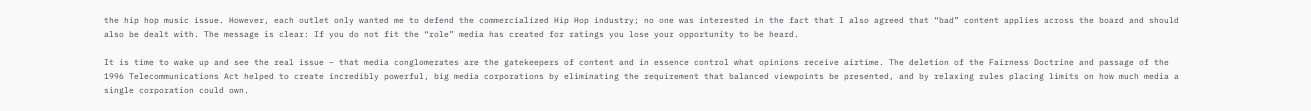the hip hop music issue. However, each outlet only wanted me to defend the commercialized Hip Hop industry; no one was interested in the fact that I also agreed that “bad” content applies across the board and should also be dealt with. The message is clear: If you do not fit the “role” media has created for ratings you lose your opportunity to be heard.

It is time to wake up and see the real issue – that media conglomerates are the gatekeepers of content and in essence control what opinions receive airtime. The deletion of the Fairness Doctrine and passage of the 1996 Telecommunications Act helped to create incredibly powerful, big media corporations by eliminating the requirement that balanced viewpoints be presented, and by relaxing rules placing limits on how much media a single corporation could own.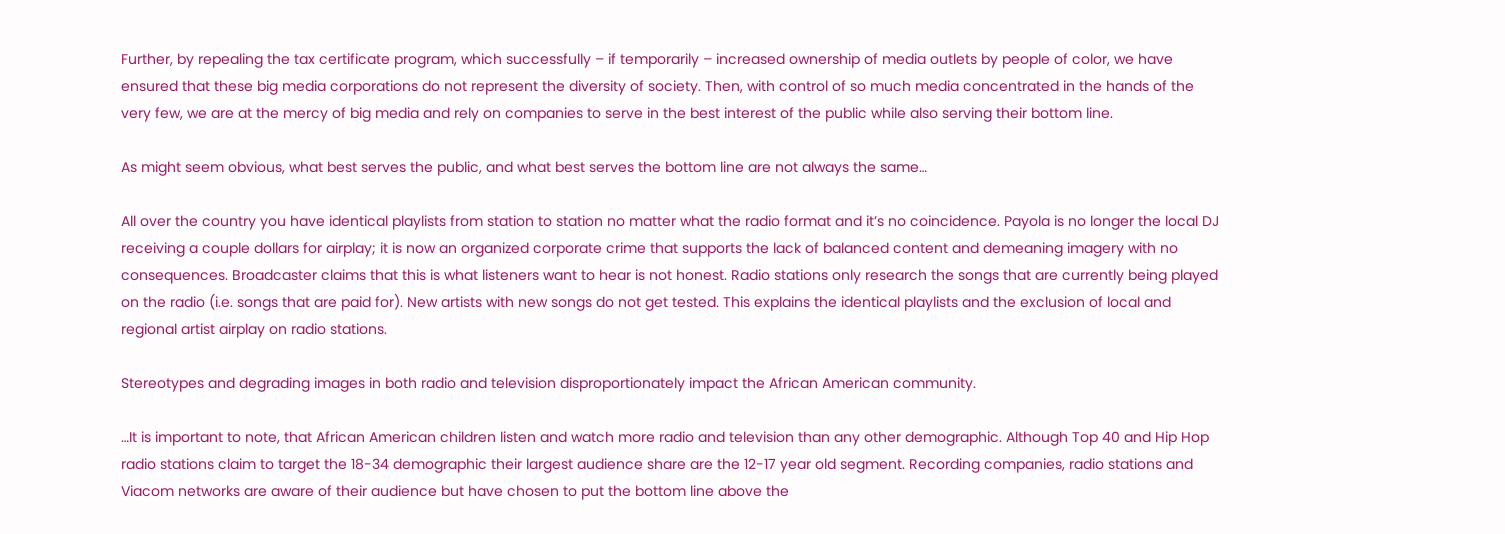Further, by repealing the tax certificate program, which successfully – if temporarily – increased ownership of media outlets by people of color, we have ensured that these big media corporations do not represent the diversity of society. Then, with control of so much media concentrated in the hands of the very few, we are at the mercy of big media and rely on companies to serve in the best interest of the public while also serving their bottom line.

As might seem obvious, what best serves the public, and what best serves the bottom line are not always the same…

All over the country you have identical playlists from station to station no matter what the radio format and it’s no coincidence. Payola is no longer the local DJ receiving a couple dollars for airplay; it is now an organized corporate crime that supports the lack of balanced content and demeaning imagery with no consequences. Broadcaster claims that this is what listeners want to hear is not honest. Radio stations only research the songs that are currently being played on the radio (i.e. songs that are paid for). New artists with new songs do not get tested. This explains the identical playlists and the exclusion of local and regional artist airplay on radio stations.

Stereotypes and degrading images in both radio and television disproportionately impact the African American community.

…It is important to note, that African American children listen and watch more radio and television than any other demographic. Although Top 40 and Hip Hop radio stations claim to target the 18-34 demographic their largest audience share are the 12-17 year old segment. Recording companies, radio stations and Viacom networks are aware of their audience but have chosen to put the bottom line above the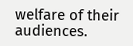welfare of their audiences.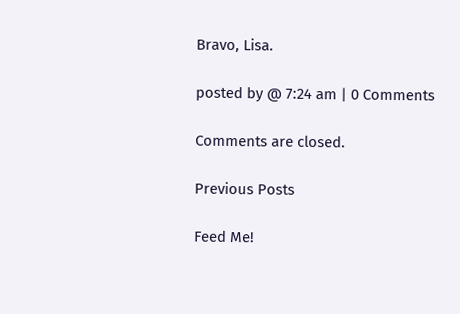Bravo, Lisa.

posted by @ 7:24 am | 0 Comments

Comments are closed.

Previous Posts

Feed Me!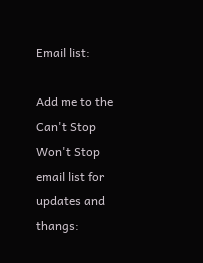Email list:

Add me to the Can't Stop Won't Stop email list for updates and thangs: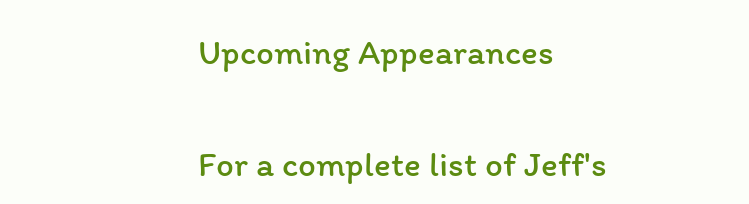Upcoming Appearances

For a complete list of Jeff's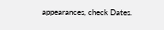appearances, check Dates.